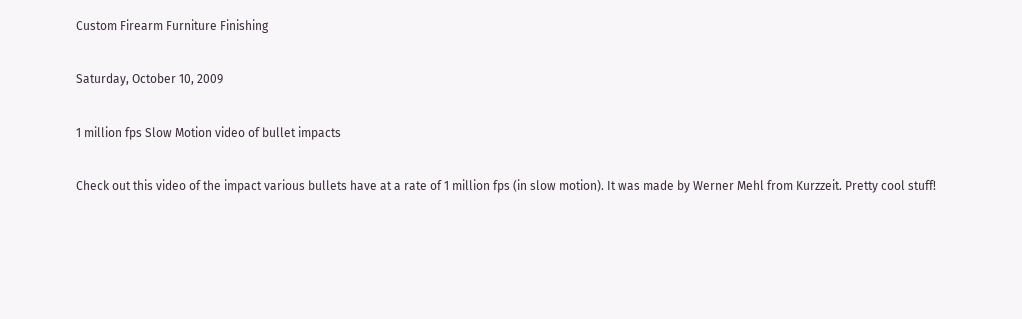Custom Firearm Furniture Finishing

Saturday, October 10, 2009

1 million fps Slow Motion video of bullet impacts

Check out this video of the impact various bullets have at a rate of 1 million fps (in slow motion). It was made by Werner Mehl from Kurzzeit. Pretty cool stuff!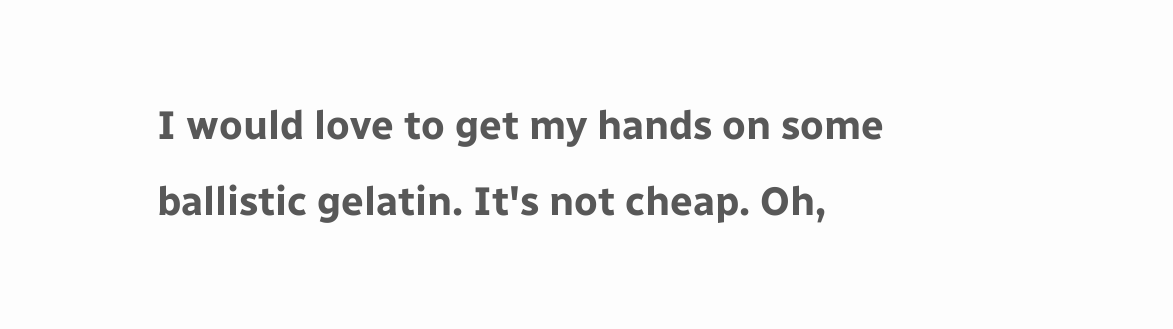I would love to get my hands on some ballistic gelatin. It's not cheap. Oh,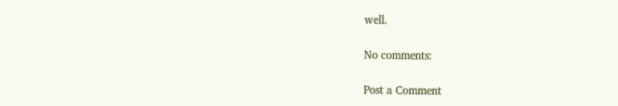well.

No comments:

Post a Comment